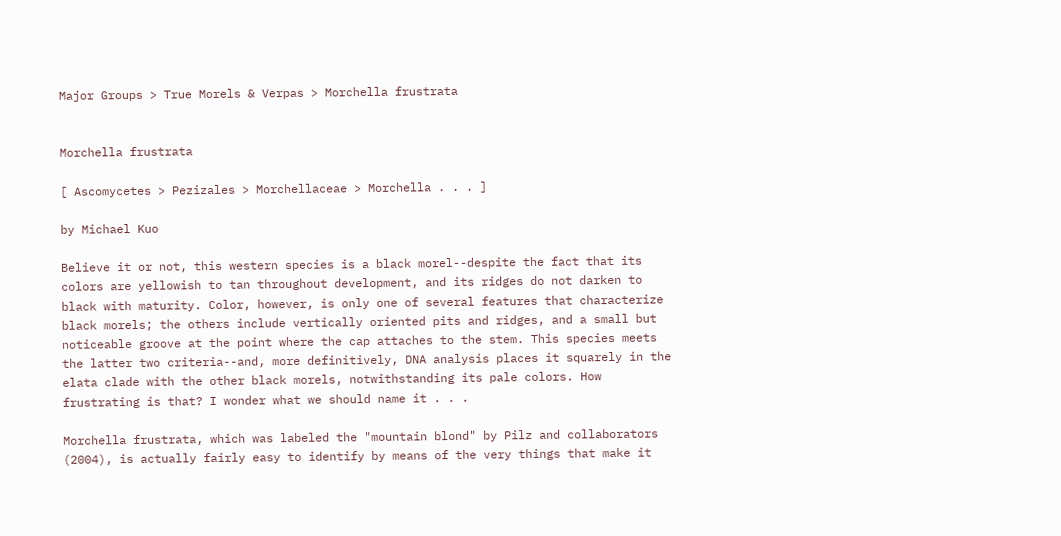Major Groups > True Morels & Verpas > Morchella frustrata


Morchella frustrata

[ Ascomycetes > Pezizales > Morchellaceae > Morchella . . . ]

by Michael Kuo

Believe it or not, this western species is a black morel--despite the fact that its colors are yellowish to tan throughout development, and its ridges do not darken to black with maturity. Color, however, is only one of several features that characterize black morels; the others include vertically oriented pits and ridges, and a small but noticeable groove at the point where the cap attaches to the stem. This species meets the latter two criteria--and, more definitively, DNA analysis places it squarely in the elata clade with the other black morels, notwithstanding its pale colors. How frustrating is that? I wonder what we should name it . . .

Morchella frustrata, which was labeled the "mountain blond" by Pilz and collaborators (2004), is actually fairly easy to identify by means of the very things that make it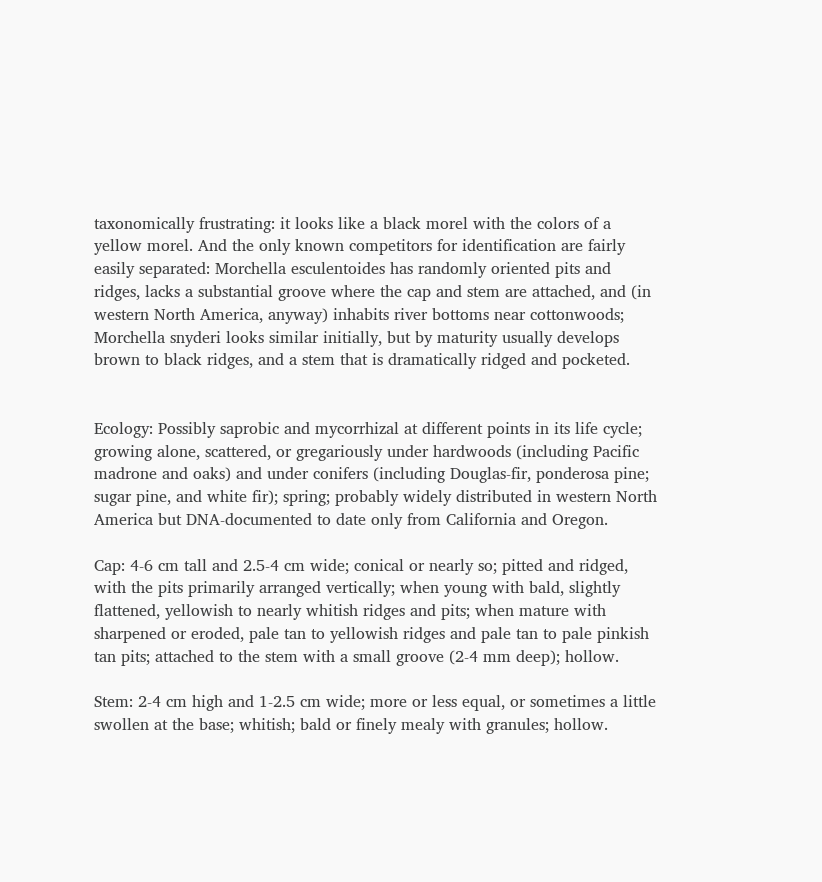taxonomically frustrating: it looks like a black morel with the colors of a yellow morel. And the only known competitors for identification are fairly easily separated: Morchella esculentoides has randomly oriented pits and ridges, lacks a substantial groove where the cap and stem are attached, and (in western North America, anyway) inhabits river bottoms near cottonwoods; Morchella snyderi looks similar initially, but by maturity usually develops brown to black ridges, and a stem that is dramatically ridged and pocketed.


Ecology: Possibly saprobic and mycorrhizal at different points in its life cycle; growing alone, scattered, or gregariously under hardwoods (including Pacific madrone and oaks) and under conifers (including Douglas-fir, ponderosa pine; sugar pine, and white fir); spring; probably widely distributed in western North America but DNA-documented to date only from California and Oregon.

Cap: 4-6 cm tall and 2.5-4 cm wide; conical or nearly so; pitted and ridged, with the pits primarily arranged vertically; when young with bald, slightly flattened, yellowish to nearly whitish ridges and pits; when mature with sharpened or eroded, pale tan to yellowish ridges and pale tan to pale pinkish tan pits; attached to the stem with a small groove (2-4 mm deep); hollow.

Stem: 2-4 cm high and 1-2.5 cm wide; more or less equal, or sometimes a little swollen at the base; whitish; bald or finely mealy with granules; hollow.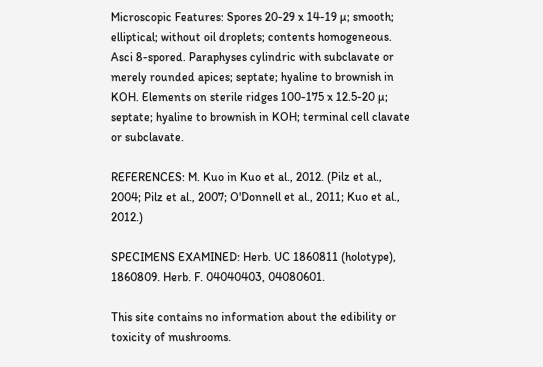Microscopic Features: Spores 20-29 x 14-19 µ; smooth; elliptical; without oil droplets; contents homogeneous. Asci 8-spored. Paraphyses cylindric with subclavate or merely rounded apices; septate; hyaline to brownish in KOH. Elements on sterile ridges 100-175 x 12.5-20 µ; septate; hyaline to brownish in KOH; terminal cell clavate or subclavate.

REFERENCES: M. Kuo in Kuo et al., 2012. (Pilz et al., 2004; Pilz et al., 2007; O'Donnell et al., 2011; Kuo et al., 2012.)

SPECIMENS EXAMINED: Herb. UC 1860811 (holotype), 1860809. Herb. F. 04040403, 04080601.

This site contains no information about the edibility or toxicity of mushrooms.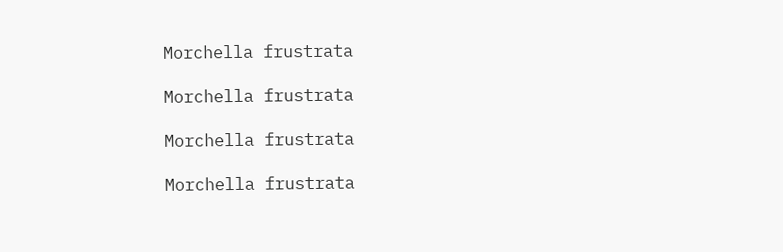Morchella frustrata

Morchella frustrata

Morchella frustrata

Morchella frustrata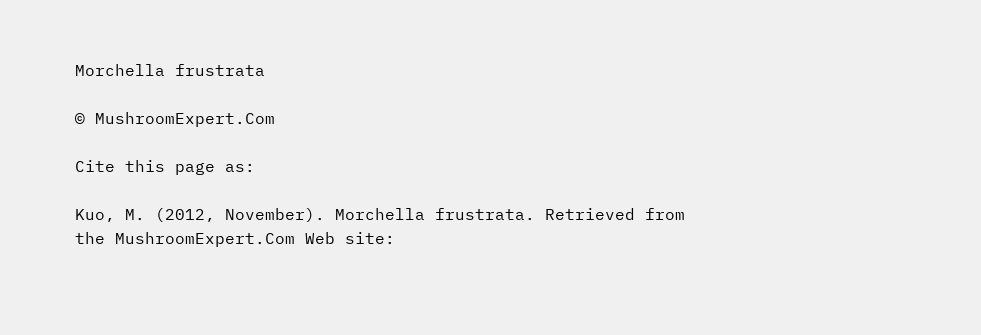Morchella frustrata

© MushroomExpert.Com

Cite this page as:

Kuo, M. (2012, November). Morchella frustrata. Retrieved from the MushroomExpert.Com Web site: